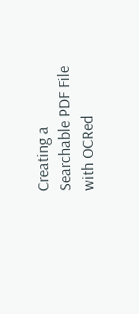Creating a Searchable PDF File with OCRed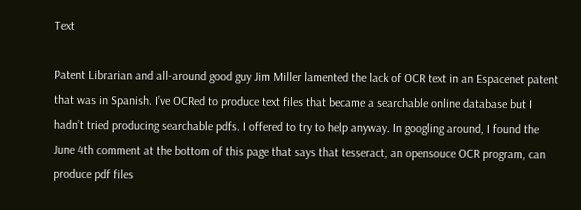Text

Patent Librarian and all-around good guy Jim Miller lamented the lack of OCR text in an Espacenet patent that was in Spanish. I’ve OCRed to produce text files that became a searchable online database but I hadn’t tried producing searchable pdfs. I offered to try to help anyway. In googling around, I found the June 4th comment at the bottom of this page that says that tesseract, an opensouce OCR program, can produce pdf files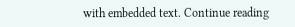with embedded text. Continue reading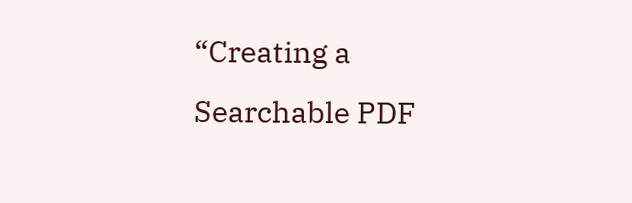“Creating a Searchable PDF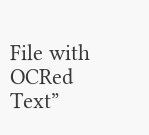File with OCRed Text”